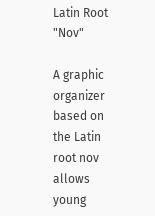Latin Root "Nov"

A graphic organizer based on the Latin root nov allows young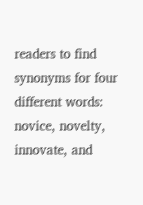readers to find synonyms for four different words: novice, novelty, innovate, and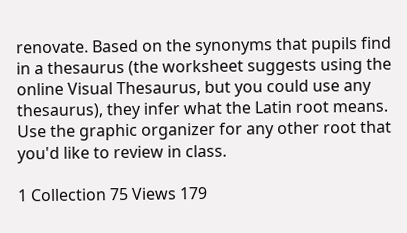renovate. Based on the synonyms that pupils find in a thesaurus (the worksheet suggests using the online Visual Thesaurus, but you could use any thesaurus), they infer what the Latin root means. Use the graphic organizer for any other root that you'd like to review in class.

1 Collection 75 Views 179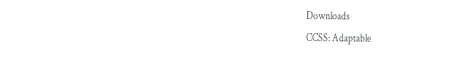Downloads
CCSS: Adaptable